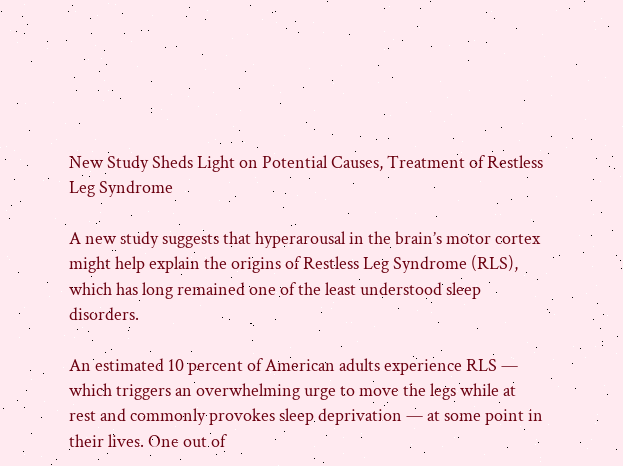New Study Sheds Light on Potential Causes, Treatment of Restless Leg Syndrome

A new study suggests that hyperarousal in the brain’s motor cortex might help explain the origins of Restless Leg Syndrome (RLS), which has long remained one of the least understood sleep disorders.

An estimated 10 percent of American adults experience RLS — which triggers an overwhelming urge to move the legs while at rest and commonly provokes sleep deprivation — at some point in their lives. One out of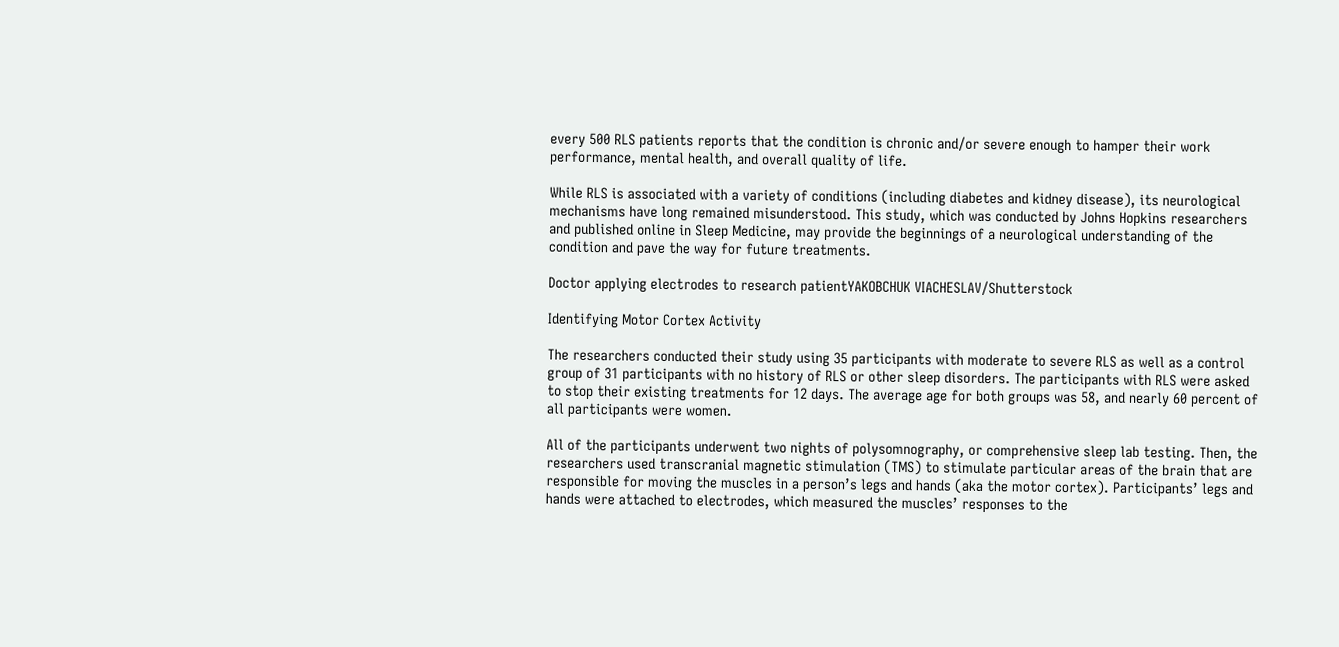every 500 RLS patients reports that the condition is chronic and/or severe enough to hamper their work performance, mental health, and overall quality of life.

While RLS is associated with a variety of conditions (including diabetes and kidney disease), its neurological mechanisms have long remained misunderstood. This study, which was conducted by Johns Hopkins researchers and published online in Sleep Medicine, may provide the beginnings of a neurological understanding of the condition and pave the way for future treatments.

Doctor applying electrodes to research patientYAKOBCHUK VIACHESLAV/Shutterstock

Identifying Motor Cortex Activity

The researchers conducted their study using 35 participants with moderate to severe RLS as well as a control group of 31 participants with no history of RLS or other sleep disorders. The participants with RLS were asked to stop their existing treatments for 12 days. The average age for both groups was 58, and nearly 60 percent of all participants were women.

All of the participants underwent two nights of polysomnography, or comprehensive sleep lab testing. Then, the researchers used transcranial magnetic stimulation (TMS) to stimulate particular areas of the brain that are responsible for moving the muscles in a person’s legs and hands (aka the motor cortex). Participants’ legs and hands were attached to electrodes, which measured the muscles’ responses to the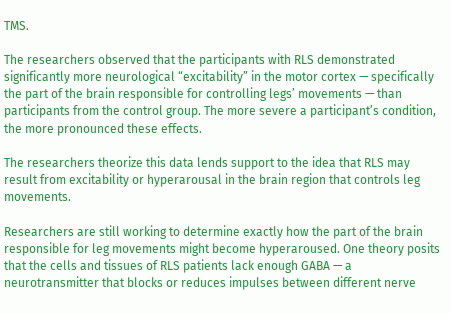TMS.

The researchers observed that the participants with RLS demonstrated significantly more neurological “excitability” in the motor cortex — specifically the part of the brain responsible for controlling legs’ movements — than participants from the control group. The more severe a participant’s condition, the more pronounced these effects.

The researchers theorize this data lends support to the idea that RLS may result from excitability or hyperarousal in the brain region that controls leg movements.

Researchers are still working to determine exactly how the part of the brain responsible for leg movements might become hyperaroused. One theory posits that the cells and tissues of RLS patients lack enough GABA — a neurotransmitter that blocks or reduces impulses between different nerve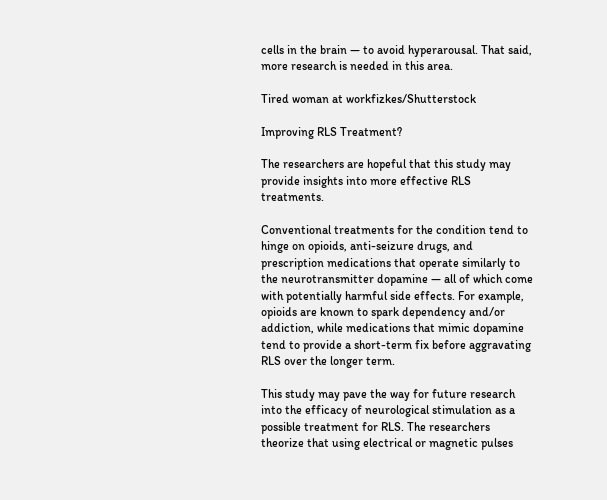cells in the brain — to avoid hyperarousal. That said, more research is needed in this area.

Tired woman at workfizkes/Shutterstock

Improving RLS Treatment?

The researchers are hopeful that this study may provide insights into more effective RLS treatments.

Conventional treatments for the condition tend to hinge on opioids, anti-seizure drugs, and prescription medications that operate similarly to the neurotransmitter dopamine — all of which come with potentially harmful side effects. For example, opioids are known to spark dependency and/or addiction, while medications that mimic dopamine tend to provide a short-term fix before aggravating RLS over the longer term.

This study may pave the way for future research into the efficacy of neurological stimulation as a possible treatment for RLS. The researchers theorize that using electrical or magnetic pulses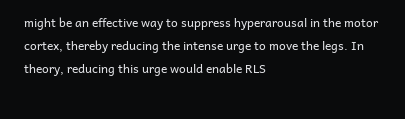might be an effective way to suppress hyperarousal in the motor cortex, thereby reducing the intense urge to move the legs. In theory, reducing this urge would enable RLS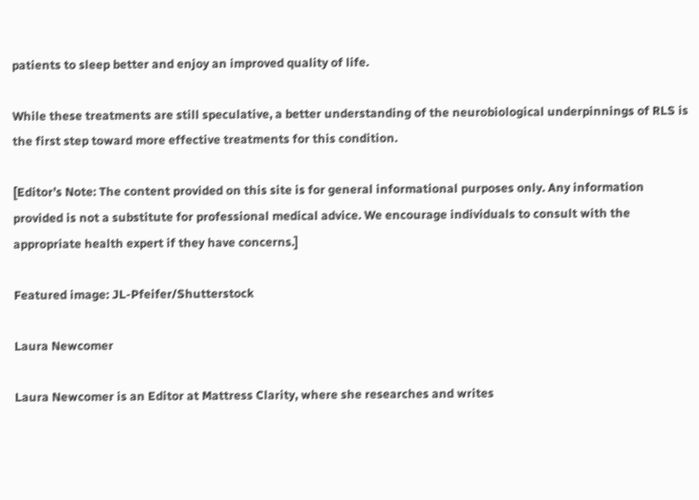patients to sleep better and enjoy an improved quality of life.

While these treatments are still speculative, a better understanding of the neurobiological underpinnings of RLS is the first step toward more effective treatments for this condition.

[Editor’s Note: The content provided on this site is for general informational purposes only. Any information provided is not a substitute for professional medical advice. We encourage individuals to consult with the appropriate health expert if they have concerns.]

Featured image: JL-Pfeifer/Shutterstock

Laura Newcomer

Laura Newcomer is an Editor at Mattress Clarity, where she researches and writes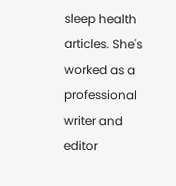sleep health articles. She's worked as a professional writer and editor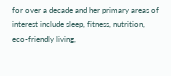for over a decade and her primary areas of interest include sleep, fitness, nutrition, eco-friendly living,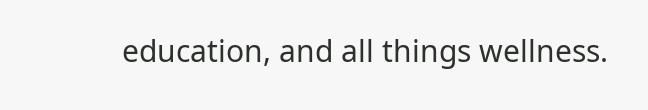education, and all things wellness.